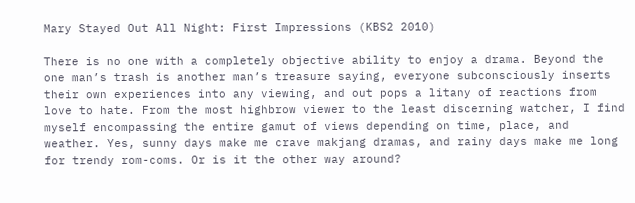Mary Stayed Out All Night: First Impressions (KBS2 2010)

There is no one with a completely objective ability to enjoy a drama. Beyond the one man’s trash is another man’s treasure saying, everyone subconsciously inserts their own experiences into any viewing, and out pops a litany of reactions from love to hate. From the most highbrow viewer to the least discerning watcher, I find myself encompassing the entire gamut of views depending on time, place, and weather. Yes, sunny days make me crave makjang dramas, and rainy days make me long for trendy rom-coms. Or is it the other way around?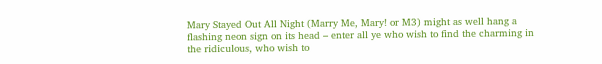Mary Stayed Out All Night (Marry Me, Mary! or M3) might as well hang a flashing neon sign on its head – enter all ye who wish to find the charming in the ridiculous, who wish to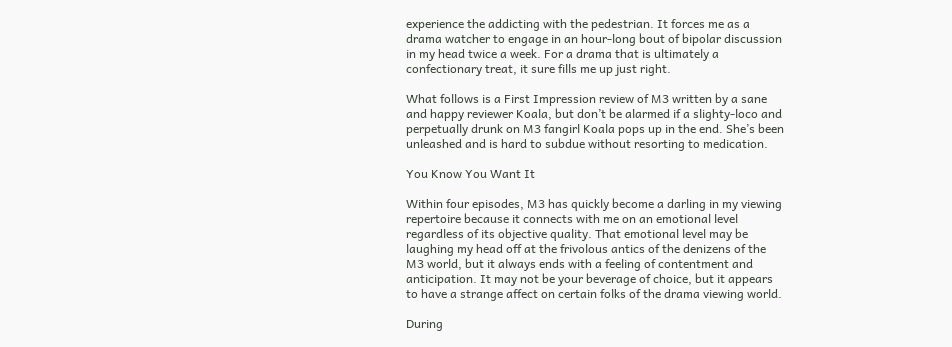experience the addicting with the pedestrian. It forces me as a drama watcher to engage in an hour-long bout of bipolar discussion in my head twice a week. For a drama that is ultimately a confectionary treat, it sure fills me up just right.

What follows is a First Impression review of M3 written by a sane and happy reviewer Koala, but don’t be alarmed if a slighty-loco and perpetually drunk on M3 fangirl Koala pops up in the end. She’s been unleashed and is hard to subdue without resorting to medication.

You Know You Want It

Within four episodes, M3 has quickly become a darling in my viewing repertoire because it connects with me on an emotional level regardless of its objective quality. That emotional level may be laughing my head off at the frivolous antics of the denizens of the M3 world, but it always ends with a feeling of contentment and anticipation. It may not be your beverage of choice, but it appears to have a strange affect on certain folks of the drama viewing world.

During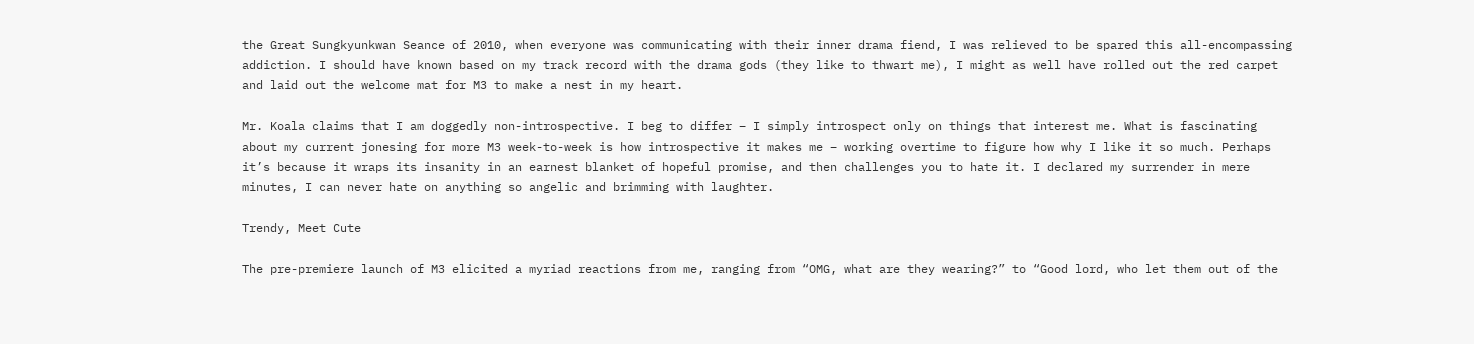the Great Sungkyunkwan Seance of 2010, when everyone was communicating with their inner drama fiend, I was relieved to be spared this all-encompassing addiction. I should have known based on my track record with the drama gods (they like to thwart me), I might as well have rolled out the red carpet and laid out the welcome mat for M3 to make a nest in my heart.

Mr. Koala claims that I am doggedly non-introspective. I beg to differ – I simply introspect only on things that interest me. What is fascinating about my current jonesing for more M3 week-to-week is how introspective it makes me – working overtime to figure how why I like it so much. Perhaps it’s because it wraps its insanity in an earnest blanket of hopeful promise, and then challenges you to hate it. I declared my surrender in mere minutes, I can never hate on anything so angelic and brimming with laughter.

Trendy, Meet Cute

The pre-premiere launch of M3 elicited a myriad reactions from me, ranging from “OMG, what are they wearing?” to “Good lord, who let them out of the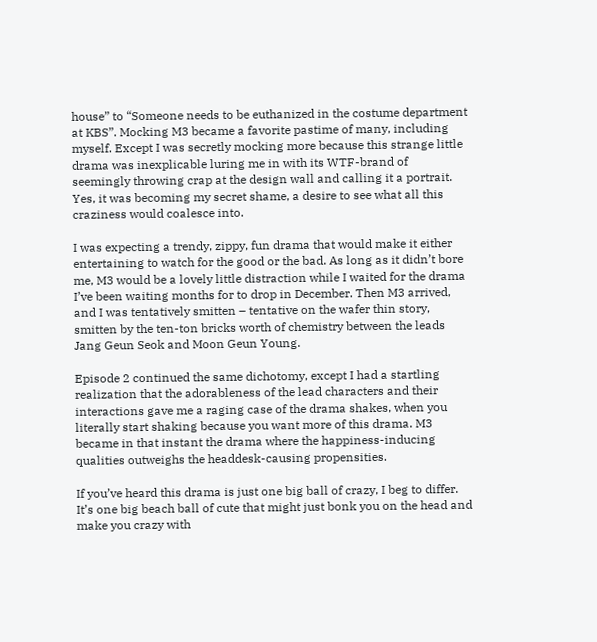house” to “Someone needs to be euthanized in the costume department at KBS”. Mocking M3 became a favorite pastime of many, including myself. Except I was secretly mocking more because this strange little drama was inexplicable luring me in with its WTF-brand of seemingly throwing crap at the design wall and calling it a portrait. Yes, it was becoming my secret shame, a desire to see what all this craziness would coalesce into.

I was expecting a trendy, zippy, fun drama that would make it either entertaining to watch for the good or the bad. As long as it didn’t bore me, M3 would be a lovely little distraction while I waited for the drama I’ve been waiting months for to drop in December. Then M3 arrived, and I was tentatively smitten – tentative on the wafer thin story, smitten by the ten-ton bricks worth of chemistry between the leads Jang Geun Seok and Moon Geun Young.

Episode 2 continued the same dichotomy, except I had a startling realization that the adorableness of the lead characters and their interactions gave me a raging case of the drama shakes, when you literally start shaking because you want more of this drama. M3 became in that instant the drama where the happiness-inducing qualities outweighs the headdesk-causing propensities.

If you’ve heard this drama is just one big ball of crazy, I beg to differ. It’s one big beach ball of cute that might just bonk you on the head and make you crazy with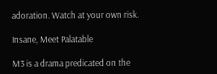adoration. Watch at your own risk.

Insane, Meet Palatable

M3 is a drama predicated on the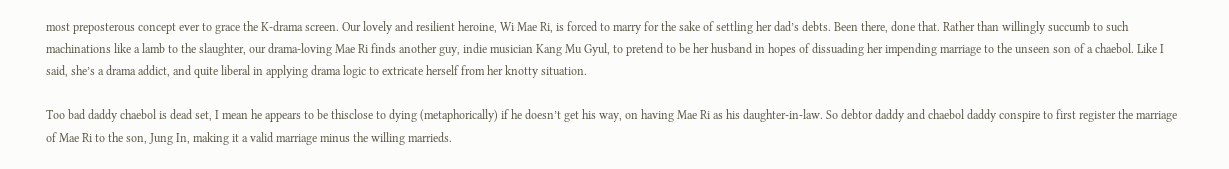most preposterous concept ever to grace the K-drama screen. Our lovely and resilient heroine, Wi Mae Ri, is forced to marry for the sake of settling her dad’s debts. Been there, done that. Rather than willingly succumb to such machinations like a lamb to the slaughter, our drama-loving Mae Ri finds another guy, indie musician Kang Mu Gyul, to pretend to be her husband in hopes of dissuading her impending marriage to the unseen son of a chaebol. Like I said, she’s a drama addict, and quite liberal in applying drama logic to extricate herself from her knotty situation.

Too bad daddy chaebol is dead set, I mean he appears to be thisclose to dying (metaphorically) if he doesn’t get his way, on having Mae Ri as his daughter-in-law. So debtor daddy and chaebol daddy conspire to first register the marriage of Mae Ri to the son, Jung In, making it a valid marriage minus the willing marrieds.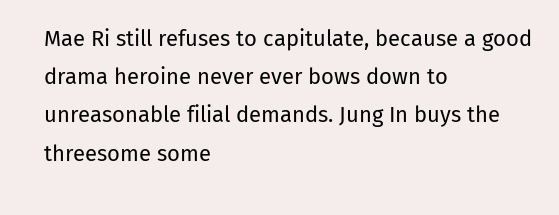Mae Ri still refuses to capitulate, because a good drama heroine never ever bows down to unreasonable filial demands. Jung In buys the threesome some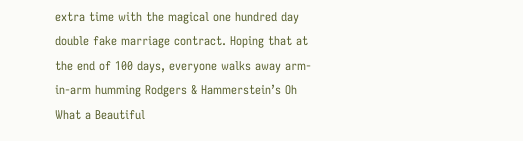extra time with the magical one hundred day double fake marriage contract. Hoping that at the end of 100 days, everyone walks away arm-in-arm humming Rodgers & Hammerstein’s Oh What a Beautiful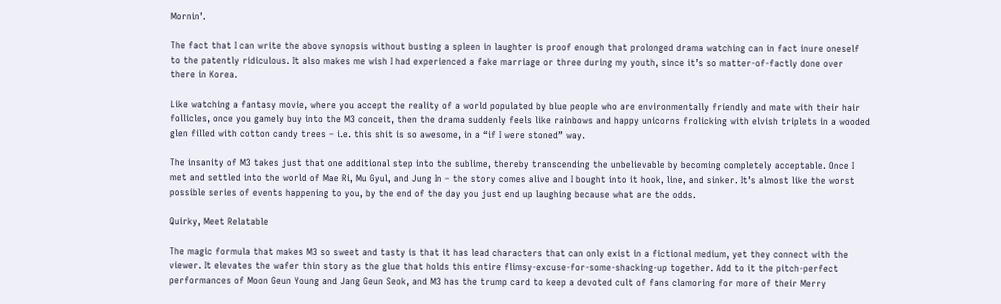Mornin’.

The fact that I can write the above synopsis without busting a spleen in laughter is proof enough that prolonged drama watching can in fact inure oneself to the patently ridiculous. It also makes me wish I had experienced a fake marriage or three during my youth, since it’s so matter-of-factly done over there in Korea.

Like watching a fantasy movie, where you accept the reality of a world populated by blue people who are environmentally friendly and mate with their hair follicles, once you gamely buy into the M3 conceit, then the drama suddenly feels like rainbows and happy unicorns frolicking with elvish triplets in a wooded glen filled with cotton candy trees – i.e. this shit is so awesome, in a “if I were stoned” way.

The insanity of M3 takes just that one additional step into the sublime, thereby transcending the unbelievable by becoming completely acceptable. Once I met and settled into the world of Mae Ri, Mu Gyul, and Jung In – the story comes alive and I bought into it hook, line, and sinker. It’s almost like the worst possible series of events happening to you, by the end of the day you just end up laughing because what are the odds.

Quirky, Meet Relatable

The magic formula that makes M3 so sweet and tasty is that it has lead characters that can only exist in a fictional medium, yet they connect with the viewer. It elevates the wafer thin story as the glue that holds this entire flimsy-excuse-for-some-shacking-up together. Add to it the pitch-perfect performances of Moon Geun Young and Jang Geun Seok, and M3 has the trump card to keep a devoted cult of fans clamoring for more of their Merry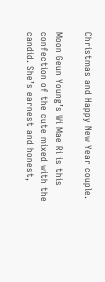Christmas and Happy New Year couple.

Moon Geun Young’s Wi Mae Ri is this confection of the cute mixed with the candid. She’s earnest and honest,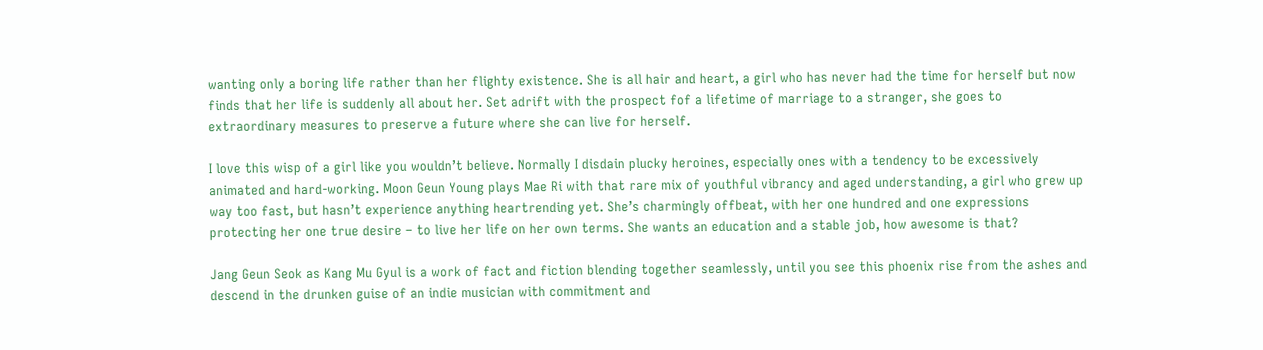wanting only a boring life rather than her flighty existence. She is all hair and heart, a girl who has never had the time for herself but now finds that her life is suddenly all about her. Set adrift with the prospect fof a lifetime of marriage to a stranger, she goes to extraordinary measures to preserve a future where she can live for herself.

I love this wisp of a girl like you wouldn’t believe. Normally I disdain plucky heroines, especially ones with a tendency to be excessively animated and hard-working. Moon Geun Young plays Mae Ri with that rare mix of youthful vibrancy and aged understanding, a girl who grew up way too fast, but hasn’t experience anything heartrending yet. She’s charmingly offbeat, with her one hundred and one expressions protecting her one true desire – to live her life on her own terms. She wants an education and a stable job, how awesome is that?

Jang Geun Seok as Kang Mu Gyul is a work of fact and fiction blending together seamlessly, until you see this phoenix rise from the ashes and descend in the drunken guise of an indie musician with commitment and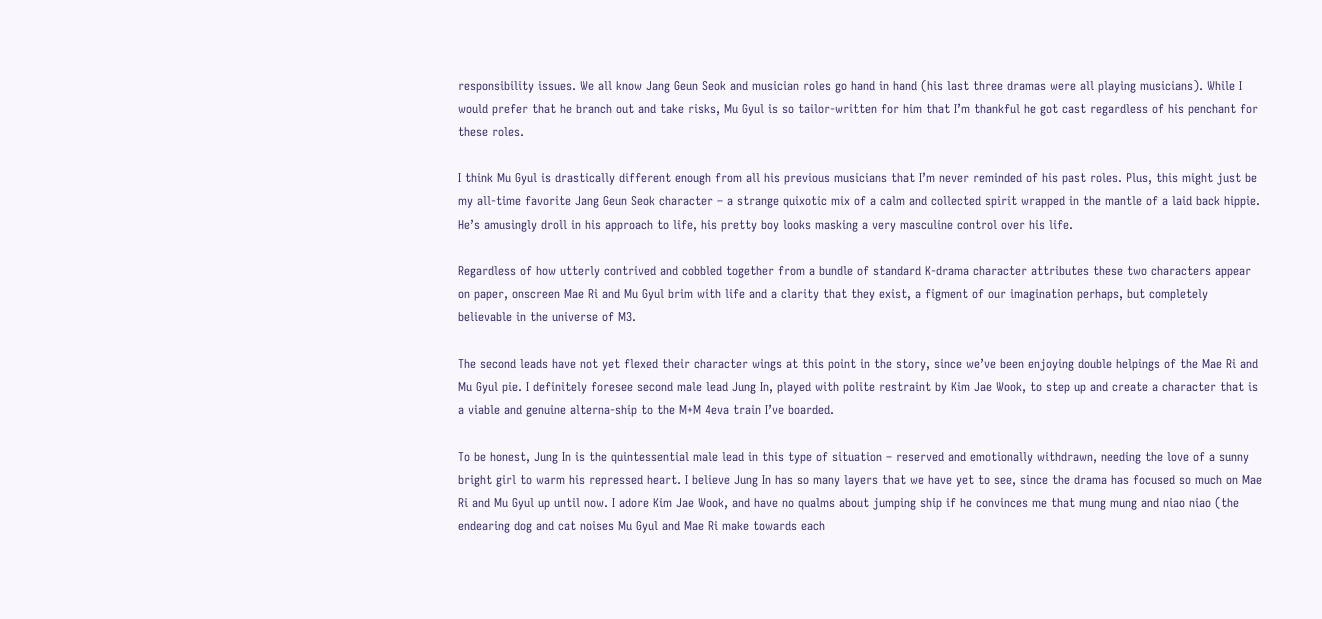responsibility issues. We all know Jang Geun Seok and musician roles go hand in hand (his last three dramas were all playing musicians). While I would prefer that he branch out and take risks, Mu Gyul is so tailor-written for him that I’m thankful he got cast regardless of his penchant for these roles.

I think Mu Gyul is drastically different enough from all his previous musicians that I’m never reminded of his past roles. Plus, this might just be my all-time favorite Jang Geun Seok character – a strange quixotic mix of a calm and collected spirit wrapped in the mantle of a laid back hippie. He’s amusingly droll in his approach to life, his pretty boy looks masking a very masculine control over his life.

Regardless of how utterly contrived and cobbled together from a bundle of standard K-drama character attributes these two characters appear on paper, onscreen Mae Ri and Mu Gyul brim with life and a clarity that they exist, a figment of our imagination perhaps, but completely believable in the universe of M3.

The second leads have not yet flexed their character wings at this point in the story, since we’ve been enjoying double helpings of the Mae Ri and Mu Gyul pie. I definitely foresee second male lead Jung In, played with polite restraint by Kim Jae Wook, to step up and create a character that is a viable and genuine alterna-ship to the M+M 4eva train I’ve boarded.

To be honest, Jung In is the quintessential male lead in this type of situation – reserved and emotionally withdrawn, needing the love of a sunny bright girl to warm his repressed heart. I believe Jung In has so many layers that we have yet to see, since the drama has focused so much on Mae Ri and Mu Gyul up until now. I adore Kim Jae Wook, and have no qualms about jumping ship if he convinces me that mung mung and niao niao (the endearing dog and cat noises Mu Gyul and Mae Ri make towards each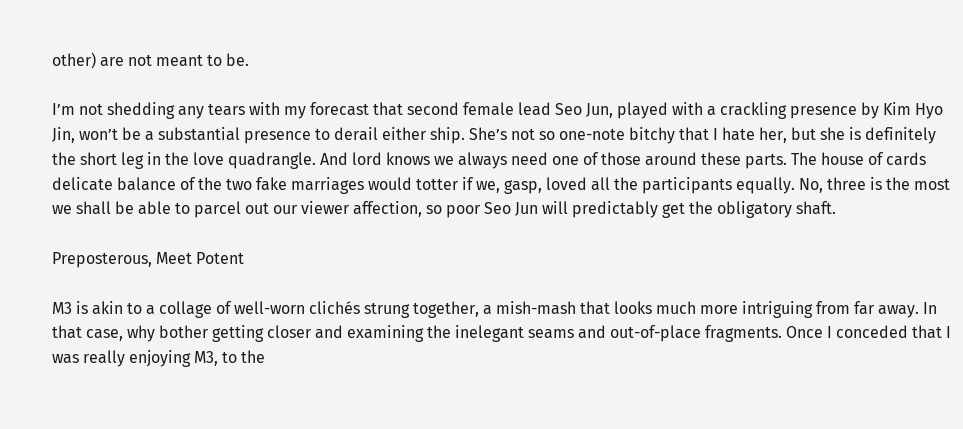other) are not meant to be.

I’m not shedding any tears with my forecast that second female lead Seo Jun, played with a crackling presence by Kim Hyo Jin, won’t be a substantial presence to derail either ship. She’s not so one-note bitchy that I hate her, but she is definitely the short leg in the love quadrangle. And lord knows we always need one of those around these parts. The house of cards delicate balance of the two fake marriages would totter if we, gasp, loved all the participants equally. No, three is the most we shall be able to parcel out our viewer affection, so poor Seo Jun will predictably get the obligatory shaft.

Preposterous, Meet Potent

M3 is akin to a collage of well-worn clichés strung together, a mish-mash that looks much more intriguing from far away. In that case, why bother getting closer and examining the inelegant seams and out-of-place fragments. Once I conceded that I was really enjoying M3, to the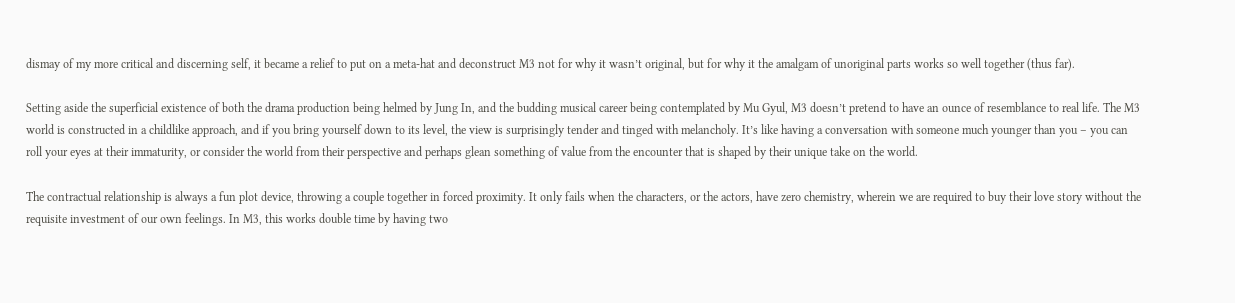dismay of my more critical and discerning self, it became a relief to put on a meta-hat and deconstruct M3 not for why it wasn’t original, but for why it the amalgam of unoriginal parts works so well together (thus far).

Setting aside the superficial existence of both the drama production being helmed by Jung In, and the budding musical career being contemplated by Mu Gyul, M3 doesn’t pretend to have an ounce of resemblance to real life. The M3 world is constructed in a childlike approach, and if you bring yourself down to its level, the view is surprisingly tender and tinged with melancholy. It’s like having a conversation with someone much younger than you – you can roll your eyes at their immaturity, or consider the world from their perspective and perhaps glean something of value from the encounter that is shaped by their unique take on the world.

The contractual relationship is always a fun plot device, throwing a couple together in forced proximity. It only fails when the characters, or the actors, have zero chemistry, wherein we are required to buy their love story without the requisite investment of our own feelings. In M3, this works double time by having two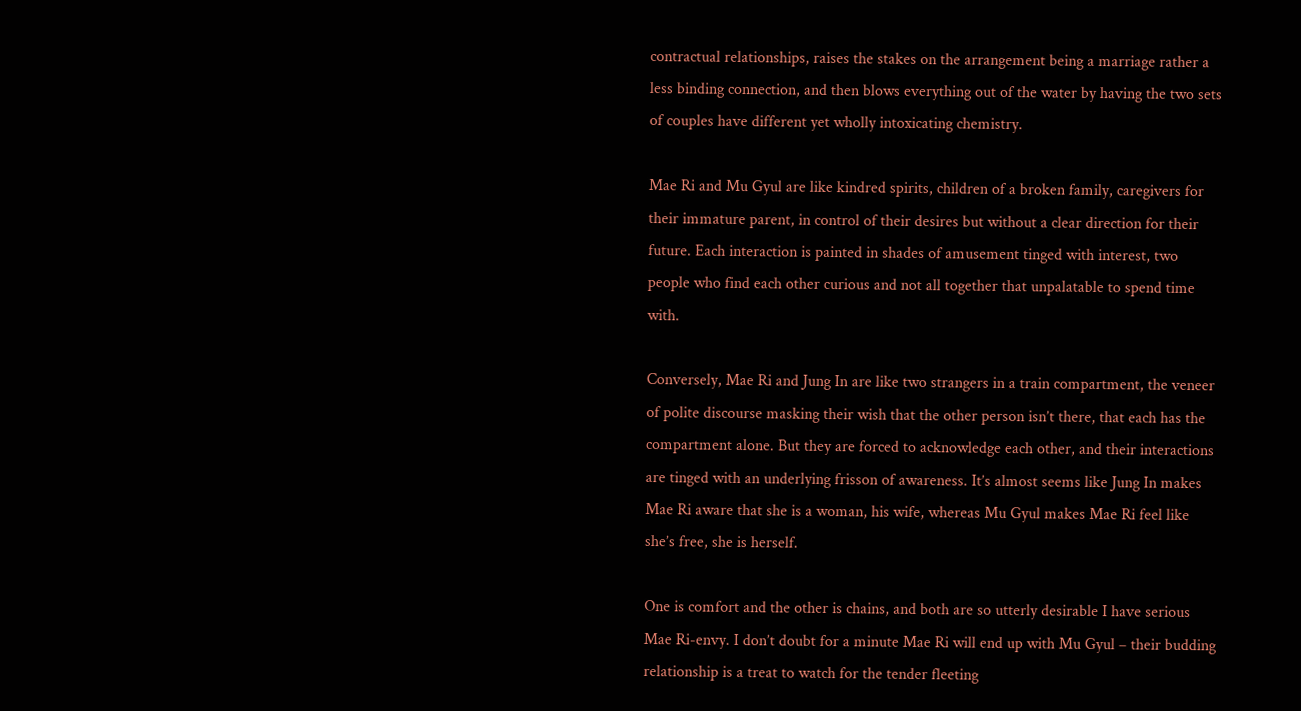contractual relationships, raises the stakes on the arrangement being a marriage rather a less binding connection, and then blows everything out of the water by having the two sets of couples have different yet wholly intoxicating chemistry.

Mae Ri and Mu Gyul are like kindred spirits, children of a broken family, caregivers for their immature parent, in control of their desires but without a clear direction for their future. Each interaction is painted in shades of amusement tinged with interest, two people who find each other curious and not all together that unpalatable to spend time with.

Conversely, Mae Ri and Jung In are like two strangers in a train compartment, the veneer of polite discourse masking their wish that the other person isn’t there, that each has the compartment alone. But they are forced to acknowledge each other, and their interactions are tinged with an underlying frisson of awareness. It’s almost seems like Jung In makes Mae Ri aware that she is a woman, his wife, whereas Mu Gyul makes Mae Ri feel like she’s free, she is herself.

One is comfort and the other is chains, and both are so utterly desirable I have serious Mae Ri-envy. I don’t doubt for a minute Mae Ri will end up with Mu Gyul – their budding relationship is a treat to watch for the tender fleeting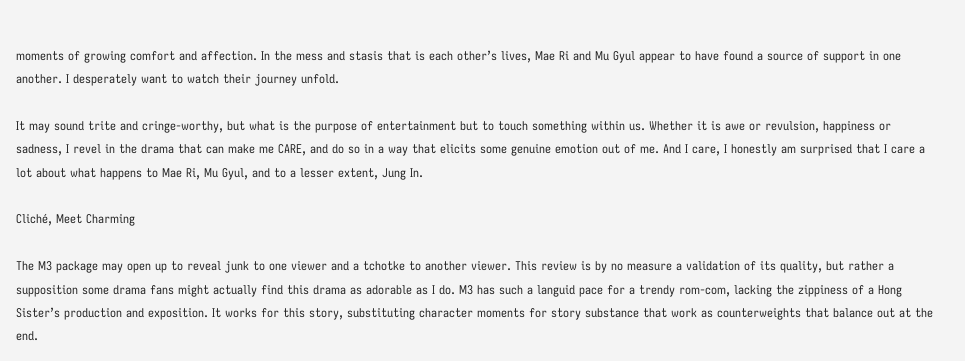moments of growing comfort and affection. In the mess and stasis that is each other’s lives, Mae Ri and Mu Gyul appear to have found a source of support in one another. I desperately want to watch their journey unfold.

It may sound trite and cringe-worthy, but what is the purpose of entertainment but to touch something within us. Whether it is awe or revulsion, happiness or sadness, I revel in the drama that can make me CARE, and do so in a way that elicits some genuine emotion out of me. And I care, I honestly am surprised that I care a lot about what happens to Mae Ri, Mu Gyul, and to a lesser extent, Jung In.

Cliché, Meet Charming

The M3 package may open up to reveal junk to one viewer and a tchotke to another viewer. This review is by no measure a validation of its quality, but rather a supposition some drama fans might actually find this drama as adorable as I do. M3 has such a languid pace for a trendy rom-com, lacking the zippiness of a Hong Sister’s production and exposition. It works for this story, substituting character moments for story substance that work as counterweights that balance out at the end.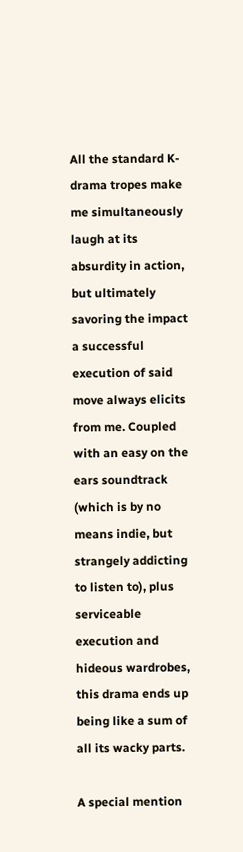All the standard K-drama tropes make me simultaneously laugh at its absurdity in action, but ultimately savoring the impact a successful execution of said move always elicits from me. Coupled with an easy on the ears soundtrack (which is by no means indie, but strangely addicting to listen to), plus serviceable execution and hideous wardrobes, this drama ends up being like a sum of all its wacky parts.

A special mention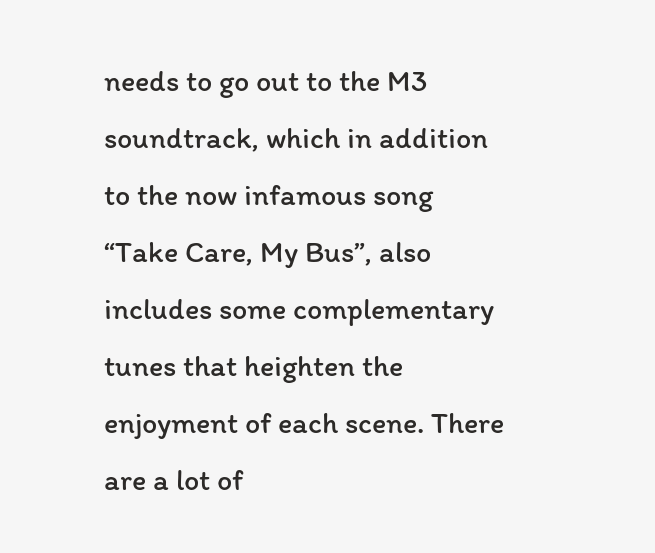needs to go out to the M3 soundtrack, which in addition to the now infamous song “Take Care, My Bus”, also includes some complementary tunes that heighten the enjoyment of each scene. There are a lot of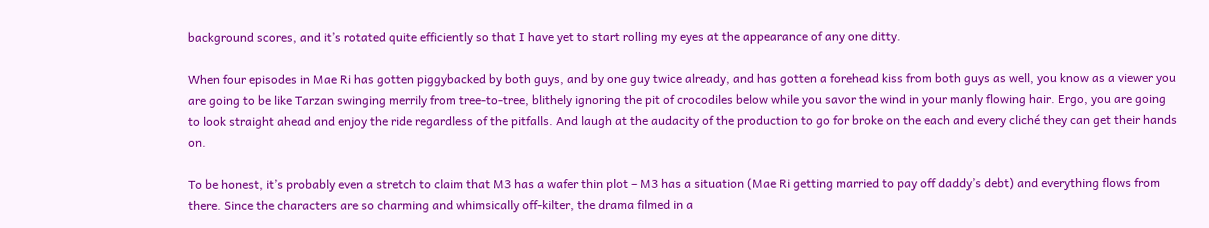background scores, and it’s rotated quite efficiently so that I have yet to start rolling my eyes at the appearance of any one ditty.

When four episodes in Mae Ri has gotten piggybacked by both guys, and by one guy twice already, and has gotten a forehead kiss from both guys as well, you know as a viewer you are going to be like Tarzan swinging merrily from tree-to-tree, blithely ignoring the pit of crocodiles below while you savor the wind in your manly flowing hair. Ergo, you are going to look straight ahead and enjoy the ride regardless of the pitfalls. And laugh at the audacity of the production to go for broke on the each and every cliché they can get their hands on.

To be honest, it’s probably even a stretch to claim that M3 has a wafer thin plot – M3 has a situation (Mae Ri getting married to pay off daddy’s debt) and everything flows from there. Since the characters are so charming and whimsically off-kilter, the drama filmed in a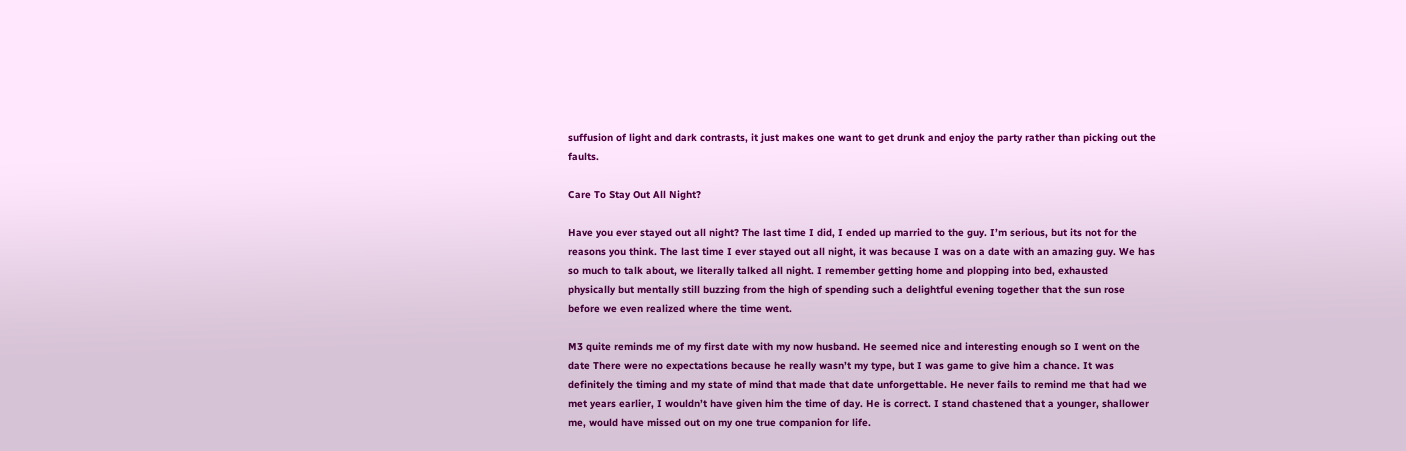suffusion of light and dark contrasts, it just makes one want to get drunk and enjoy the party rather than picking out the faults.

Care To Stay Out All Night?

Have you ever stayed out all night? The last time I did, I ended up married to the guy. I’m serious, but its not for the reasons you think. The last time I ever stayed out all night, it was because I was on a date with an amazing guy. We has so much to talk about, we literally talked all night. I remember getting home and plopping into bed, exhausted physically but mentally still buzzing from the high of spending such a delightful evening together that the sun rose before we even realized where the time went.

M3 quite reminds me of my first date with my now husband. He seemed nice and interesting enough so I went on the date There were no expectations because he really wasn’t my type, but I was game to give him a chance. It was definitely the timing and my state of mind that made that date unforgettable. He never fails to remind me that had we met years earlier, I wouldn’t have given him the time of day. He is correct. I stand chastened that a younger, shallower me, would have missed out on my one true companion for life.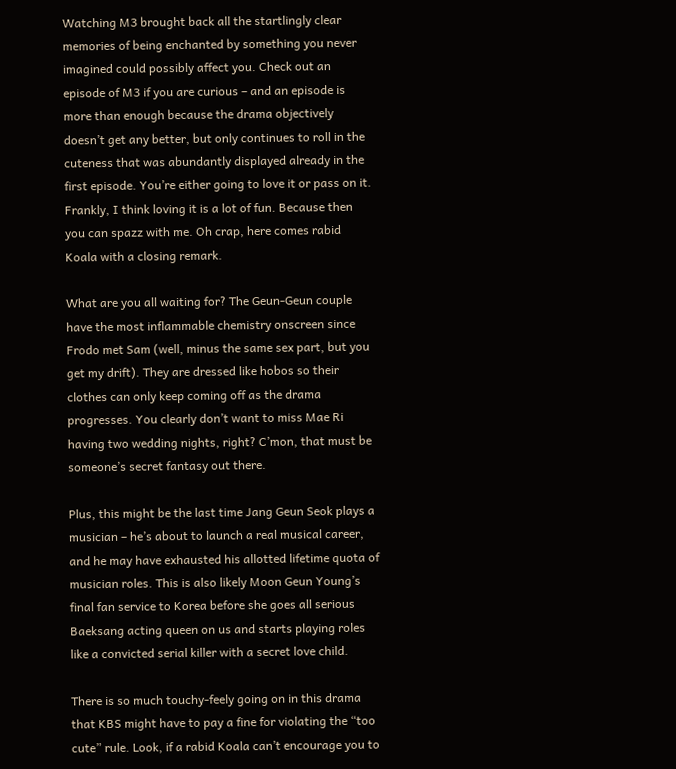Watching M3 brought back all the startlingly clear memories of being enchanted by something you never imagined could possibly affect you. Check out an episode of M3 if you are curious – and an episode is more than enough because the drama objectively doesn’t get any better, but only continues to roll in the cuteness that was abundantly displayed already in the first episode. You’re either going to love it or pass on it. Frankly, I think loving it is a lot of fun. Because then you can spazz with me. Oh crap, here comes rabid Koala with a closing remark.

What are you all waiting for? The Geun-Geun couple have the most inflammable chemistry onscreen since Frodo met Sam (well, minus the same sex part, but you get my drift). They are dressed like hobos so their clothes can only keep coming off as the drama progresses. You clearly don’t want to miss Mae Ri having two wedding nights, right? C’mon, that must be someone’s secret fantasy out there.

Plus, this might be the last time Jang Geun Seok plays a musician – he’s about to launch a real musical career, and he may have exhausted his allotted lifetime quota of musician roles. This is also likely Moon Geun Young’s final fan service to Korea before she goes all serious Baeksang acting queen on us and starts playing roles like a convicted serial killer with a secret love child.

There is so much touchy-feely going on in this drama that KBS might have to pay a fine for violating the “too cute” rule. Look, if a rabid Koala can’t encourage you to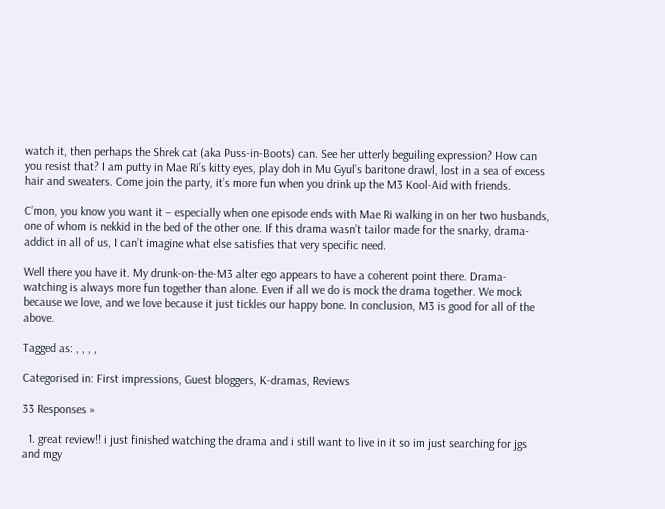watch it, then perhaps the Shrek cat (aka Puss-in-Boots) can. See her utterly beguiling expression? How can you resist that? I am putty in Mae Ri’s kitty eyes, play doh in Mu Gyul’s baritone drawl, lost in a sea of excess hair and sweaters. Come join the party, it’s more fun when you drink up the M3 Kool-Aid with friends.

C’mon, you know you want it – especially when one episode ends with Mae Ri walking in on her two husbands, one of whom is nekkid in the bed of the other one. If this drama wasn’t tailor made for the snarky, drama-addict in all of us, I can’t imagine what else satisfies that very specific need.

Well there you have it. My drunk-on-the-M3 alter ego appears to have a coherent point there. Drama-watching is always more fun together than alone. Even if all we do is mock the drama together. We mock because we love, and we love because it just tickles our happy bone. In conclusion, M3 is good for all of the above.

Tagged as: , , , ,

Categorised in: First impressions, Guest bloggers, K-dramas, Reviews

33 Responses »

  1. great review!! i just finished watching the drama and i still want to live in it so im just searching for jgs and mgy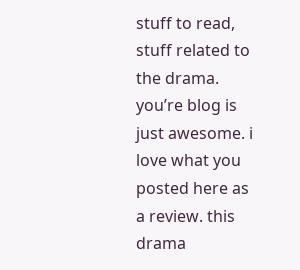stuff to read, stuff related to the drama. you’re blog is just awesome. i love what you posted here as a review. this drama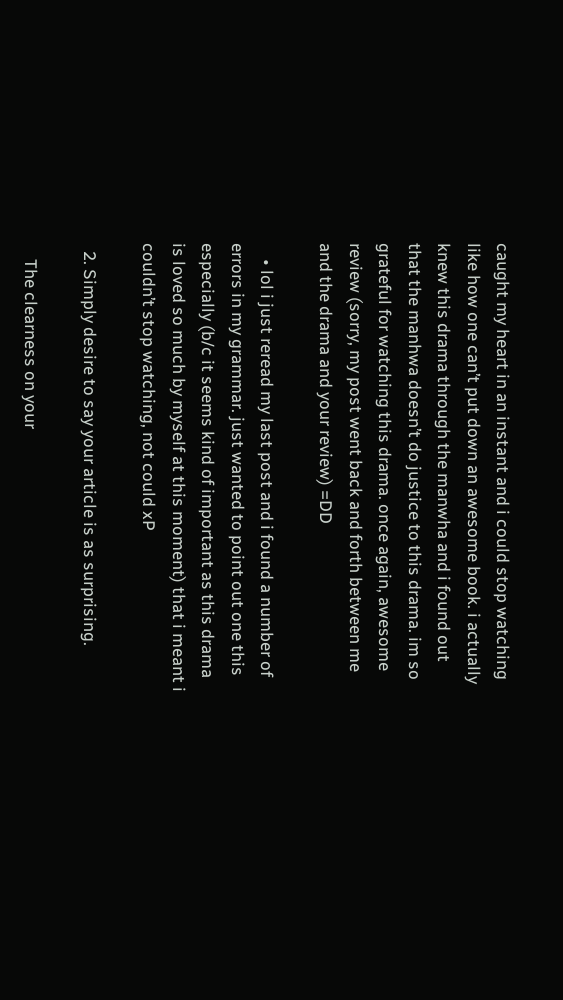caught my heart in an instant and i could stop watching like how one can’t put down an awesome book. i actually knew this drama through the manwha and i found out that the manhwa doesn’t do justice to this drama. im so grateful for watching this drama. once again, awesome review (sorry, my post went back and forth between me and the drama and your review) =DD

    • lol i just reread my last post and i found a number of errors in my grammar. just wanted to point out one this especially (b/c it seems kind of important as this drama is loved so much by myself at this moment) that i meant i couldn’t stop watching, not could xP

  2. Simply desire to say your article is as surprising.

    The clearness on your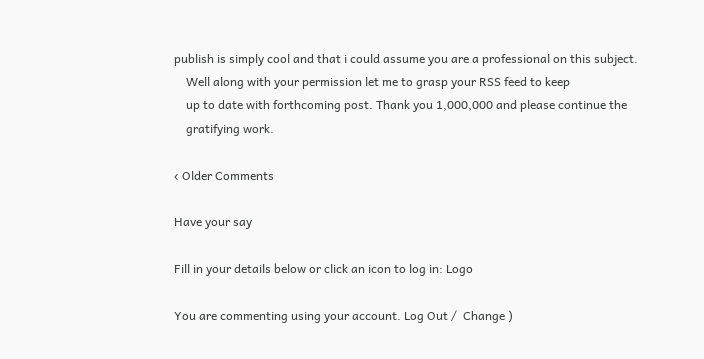publish is simply cool and that i could assume you are a professional on this subject.
    Well along with your permission let me to grasp your RSS feed to keep
    up to date with forthcoming post. Thank you 1,000,000 and please continue the
    gratifying work.

‹ Older Comments

Have your say

Fill in your details below or click an icon to log in: Logo

You are commenting using your account. Log Out /  Change )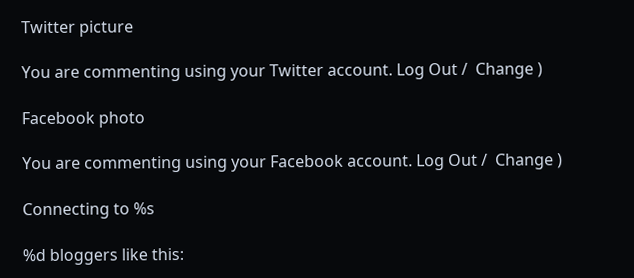Twitter picture

You are commenting using your Twitter account. Log Out /  Change )

Facebook photo

You are commenting using your Facebook account. Log Out /  Change )

Connecting to %s

%d bloggers like this: